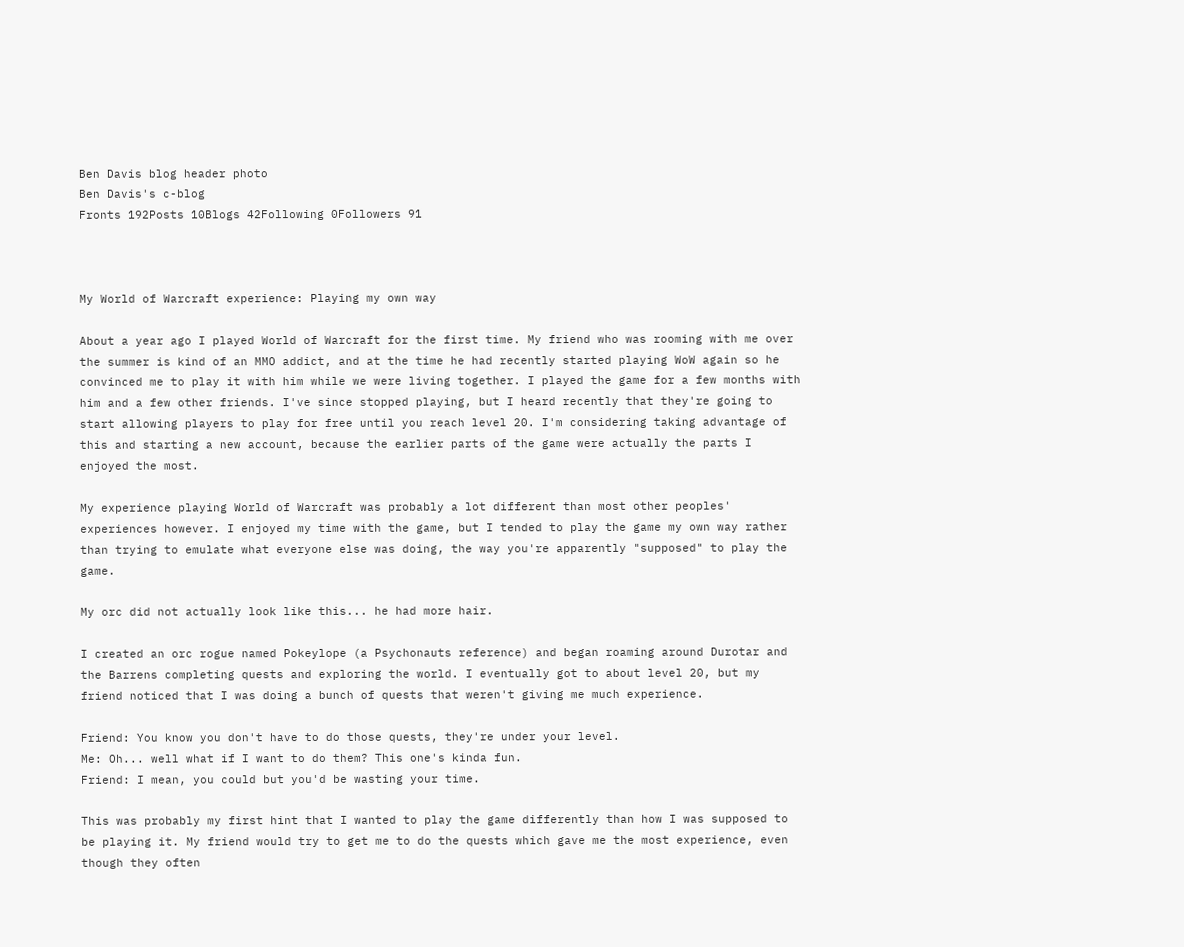Ben Davis blog header photo
Ben Davis's c-blog
Fronts 192Posts 10Blogs 42Following 0Followers 91



My World of Warcraft experience: Playing my own way

About a year ago I played World of Warcraft for the first time. My friend who was rooming with me over the summer is kind of an MMO addict, and at the time he had recently started playing WoW again so he convinced me to play it with him while we were living together. I played the game for a few months with him and a few other friends. I've since stopped playing, but I heard recently that they're going to start allowing players to play for free until you reach level 20. I'm considering taking advantage of this and starting a new account, because the earlier parts of the game were actually the parts I enjoyed the most.

My experience playing World of Warcraft was probably a lot different than most other peoples' experiences however. I enjoyed my time with the game, but I tended to play the game my own way rather than trying to emulate what everyone else was doing, the way you're apparently "supposed" to play the game.

My orc did not actually look like this... he had more hair.

I created an orc rogue named Pokeylope (a Psychonauts reference) and began roaming around Durotar and the Barrens completing quests and exploring the world. I eventually got to about level 20, but my friend noticed that I was doing a bunch of quests that weren't giving me much experience.

Friend: You know you don't have to do those quests, they're under your level.
Me: Oh... well what if I want to do them? This one's kinda fun.
Friend: I mean, you could but you'd be wasting your time.

This was probably my first hint that I wanted to play the game differently than how I was supposed to be playing it. My friend would try to get me to do the quests which gave me the most experience, even though they often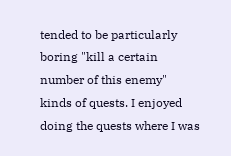tended to be particularly boring "kill a certain number of this enemy" kinds of quests. I enjoyed doing the quests where I was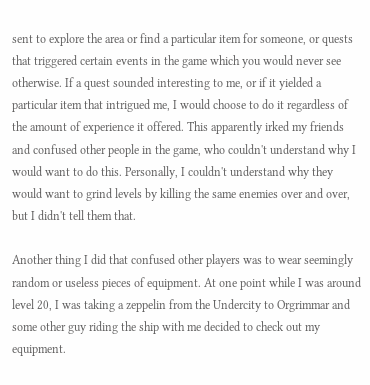sent to explore the area or find a particular item for someone, or quests that triggered certain events in the game which you would never see otherwise. If a quest sounded interesting to me, or if it yielded a particular item that intrigued me, I would choose to do it regardless of the amount of experience it offered. This apparently irked my friends and confused other people in the game, who couldn't understand why I would want to do this. Personally, I couldn't understand why they would want to grind levels by killing the same enemies over and over, but I didn't tell them that.

Another thing I did that confused other players was to wear seemingly random or useless pieces of equipment. At one point while I was around level 20, I was taking a zeppelin from the Undercity to Orgrimmar and some other guy riding the ship with me decided to check out my equipment.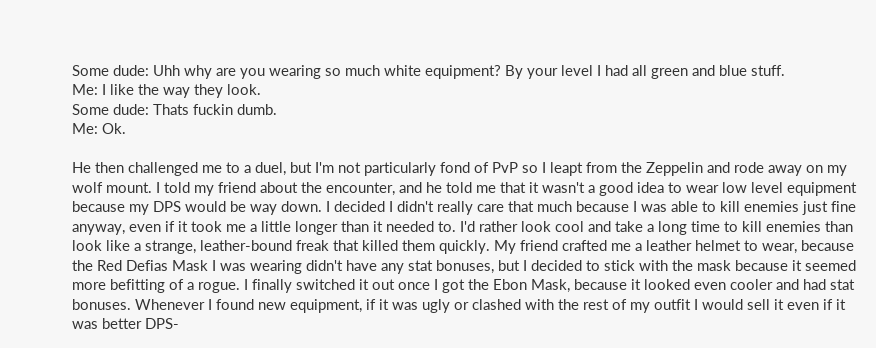Some dude: Uhh why are you wearing so much white equipment? By your level I had all green and blue stuff.
Me: I like the way they look.
Some dude: Thats fuckin dumb.
Me: Ok.

He then challenged me to a duel, but I'm not particularly fond of PvP so I leapt from the Zeppelin and rode away on my wolf mount. I told my friend about the encounter, and he told me that it wasn't a good idea to wear low level equipment because my DPS would be way down. I decided I didn't really care that much because I was able to kill enemies just fine anyway, even if it took me a little longer than it needed to. I'd rather look cool and take a long time to kill enemies than look like a strange, leather-bound freak that killed them quickly. My friend crafted me a leather helmet to wear, because the Red Defias Mask I was wearing didn't have any stat bonuses, but I decided to stick with the mask because it seemed more befitting of a rogue. I finally switched it out once I got the Ebon Mask, because it looked even cooler and had stat bonuses. Whenever I found new equipment, if it was ugly or clashed with the rest of my outfit I would sell it even if it was better DPS-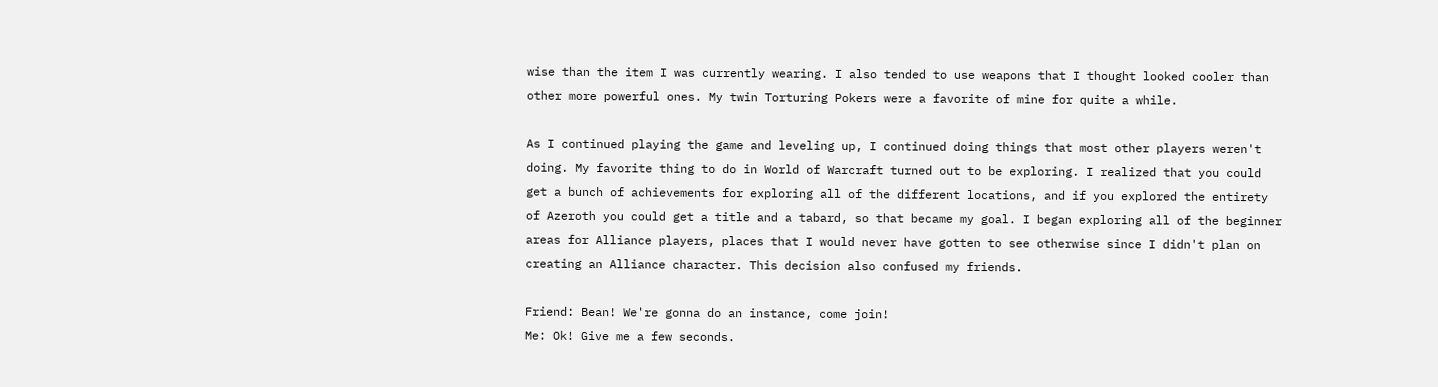wise than the item I was currently wearing. I also tended to use weapons that I thought looked cooler than other more powerful ones. My twin Torturing Pokers were a favorite of mine for quite a while.

As I continued playing the game and leveling up, I continued doing things that most other players weren't doing. My favorite thing to do in World of Warcraft turned out to be exploring. I realized that you could get a bunch of achievements for exploring all of the different locations, and if you explored the entirety of Azeroth you could get a title and a tabard, so that became my goal. I began exploring all of the beginner areas for Alliance players, places that I would never have gotten to see otherwise since I didn't plan on creating an Alliance character. This decision also confused my friends.

Friend: Bean! We're gonna do an instance, come join!
Me: Ok! Give me a few seconds.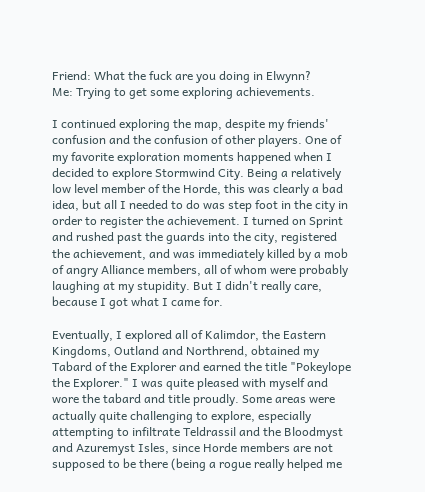Friend: What the fuck are you doing in Elwynn?
Me: Trying to get some exploring achievements.

I continued exploring the map, despite my friends' confusion and the confusion of other players. One of my favorite exploration moments happened when I decided to explore Stormwind City. Being a relatively low level member of the Horde, this was clearly a bad idea, but all I needed to do was step foot in the city in order to register the achievement. I turned on Sprint and rushed past the guards into the city, registered the achievement, and was immediately killed by a mob of angry Alliance members, all of whom were probably laughing at my stupidity. But I didn't really care, because I got what I came for.

Eventually, I explored all of Kalimdor, the Eastern Kingdoms, Outland and Northrend, obtained my Tabard of the Explorer and earned the title "Pokeylope the Explorer." I was quite pleased with myself and wore the tabard and title proudly. Some areas were actually quite challenging to explore, especially attempting to infiltrate Teldrassil and the Bloodmyst and Azuremyst Isles, since Horde members are not supposed to be there (being a rogue really helped me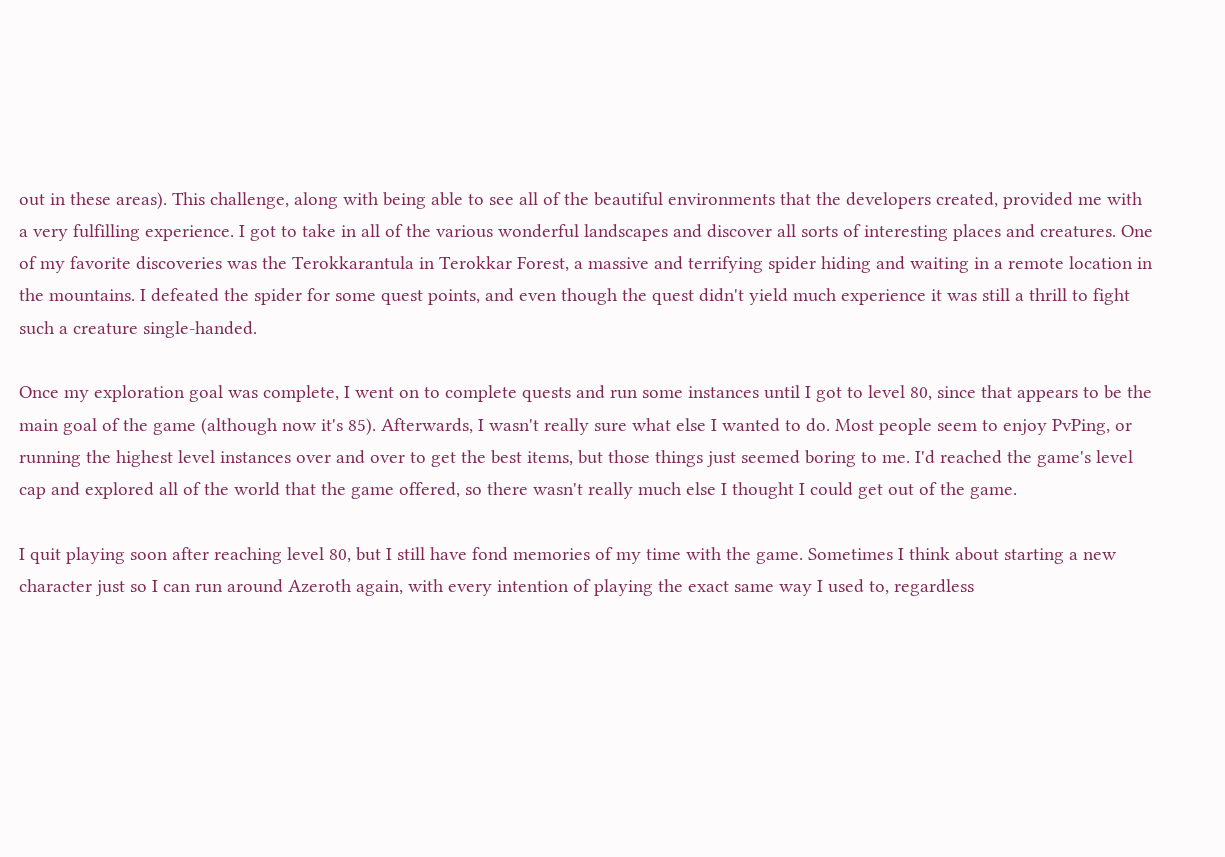out in these areas). This challenge, along with being able to see all of the beautiful environments that the developers created, provided me with a very fulfilling experience. I got to take in all of the various wonderful landscapes and discover all sorts of interesting places and creatures. One of my favorite discoveries was the Terokkarantula in Terokkar Forest, a massive and terrifying spider hiding and waiting in a remote location in the mountains. I defeated the spider for some quest points, and even though the quest didn't yield much experience it was still a thrill to fight such a creature single-handed.

Once my exploration goal was complete, I went on to complete quests and run some instances until I got to level 80, since that appears to be the main goal of the game (although now it's 85). Afterwards, I wasn't really sure what else I wanted to do. Most people seem to enjoy PvPing, or running the highest level instances over and over to get the best items, but those things just seemed boring to me. I'd reached the game's level cap and explored all of the world that the game offered, so there wasn't really much else I thought I could get out of the game.

I quit playing soon after reaching level 80, but I still have fond memories of my time with the game. Sometimes I think about starting a new character just so I can run around Azeroth again, with every intention of playing the exact same way I used to, regardless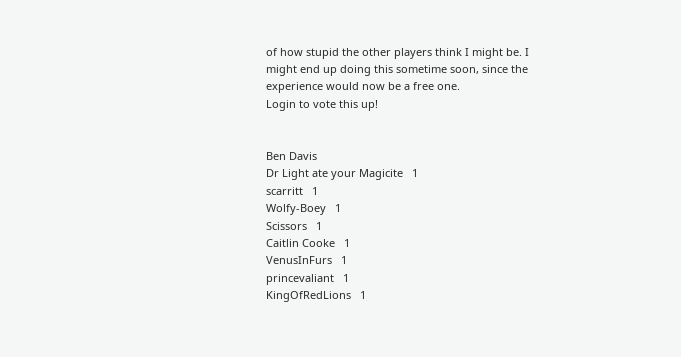of how stupid the other players think I might be. I might end up doing this sometime soon, since the experience would now be a free one.
Login to vote this up!


Ben Davis
Dr Light ate your Magicite   1
scarritt   1
Wolfy-Boey   1
Scissors   1
Caitlin Cooke   1
VenusInFurs   1
princevaliant   1
KingOfRedLions   1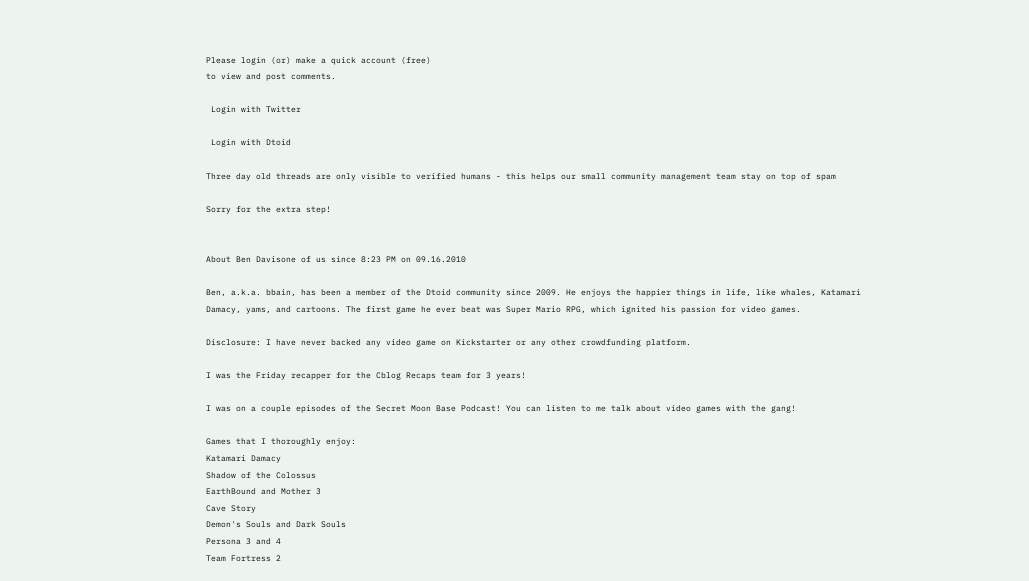Please login (or) make a quick account (free)
to view and post comments.

 Login with Twitter

 Login with Dtoid

Three day old threads are only visible to verified humans - this helps our small community management team stay on top of spam

Sorry for the extra step!


About Ben Davisone of us since 8:23 PM on 09.16.2010

Ben, a.k.a. bbain, has been a member of the Dtoid community since 2009. He enjoys the happier things in life, like whales, Katamari Damacy, yams, and cartoons. The first game he ever beat was Super Mario RPG, which ignited his passion for video games.

Disclosure: I have never backed any video game on Kickstarter or any other crowdfunding platform.

I was the Friday recapper for the Cblog Recaps team for 3 years!

I was on a couple episodes of the Secret Moon Base Podcast! You can listen to me talk about video games with the gang!

Games that I thoroughly enjoy:
Katamari Damacy
Shadow of the Colossus
EarthBound and Mother 3
Cave Story
Demon's Souls and Dark Souls
Persona 3 and 4
Team Fortress 2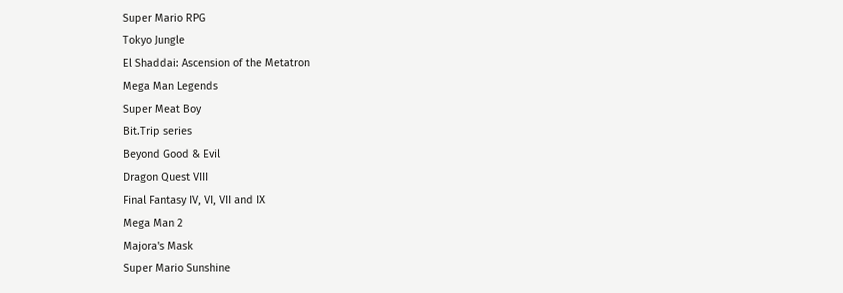Super Mario RPG
Tokyo Jungle
El Shaddai: Ascension of the Metatron
Mega Man Legends
Super Meat Boy
Bit.Trip series
Beyond Good & Evil
Dragon Quest VIII
Final Fantasy IV, VI, VII and IX
Mega Man 2
Majora's Mask
Super Mario Sunshine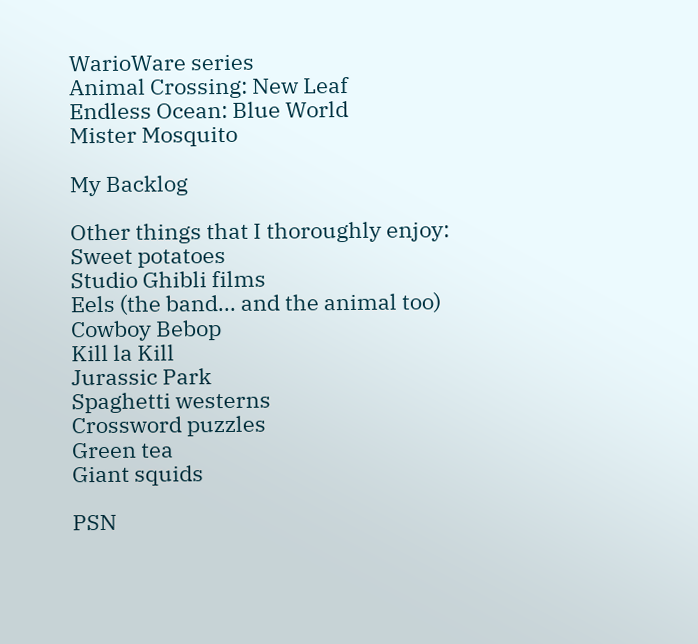WarioWare series
Animal Crossing: New Leaf
Endless Ocean: Blue World
Mister Mosquito

My Backlog

Other things that I thoroughly enjoy:
Sweet potatoes
Studio Ghibli films
Eels (the band... and the animal too)
Cowboy Bebop
Kill la Kill
Jurassic Park
Spaghetti westerns
Crossword puzzles
Green tea
Giant squids

PSN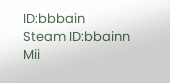ID:bbbain
Steam ID:bbainn
Mii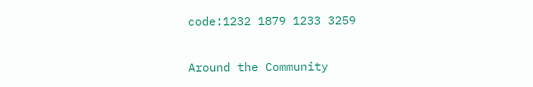code:1232 1879 1233 3259


Around the Community